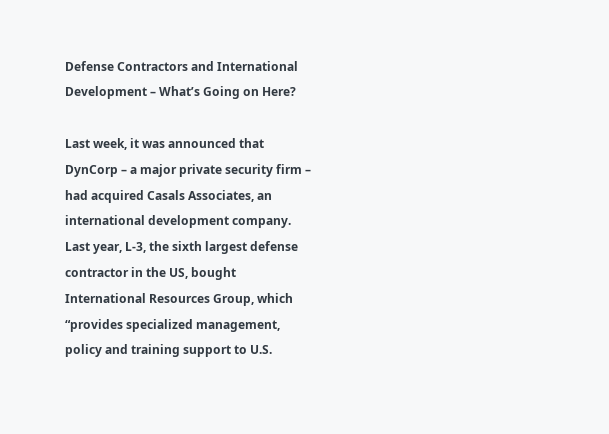Defense Contractors and International Development – What’s Going on Here?

Last week, it was announced that DynCorp – a major private security firm – had acquired Casals Associates, an international development company. Last year, L-3, the sixth largest defense contractor in the US, bought International Resources Group, which “provides specialized management, policy and training support to U.S.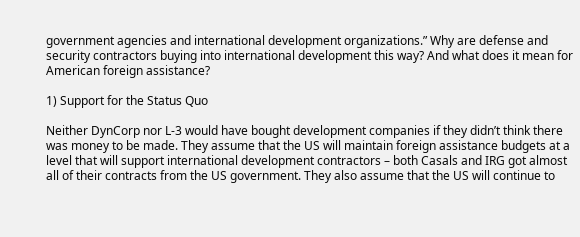government agencies and international development organizations.” Why are defense and security contractors buying into international development this way? And what does it mean for American foreign assistance?

1) Support for the Status Quo

Neither DynCorp nor L-3 would have bought development companies if they didn’t think there was money to be made. They assume that the US will maintain foreign assistance budgets at a level that will support international development contractors – both Casals and IRG got almost all of their contracts from the US government. They also assume that the US will continue to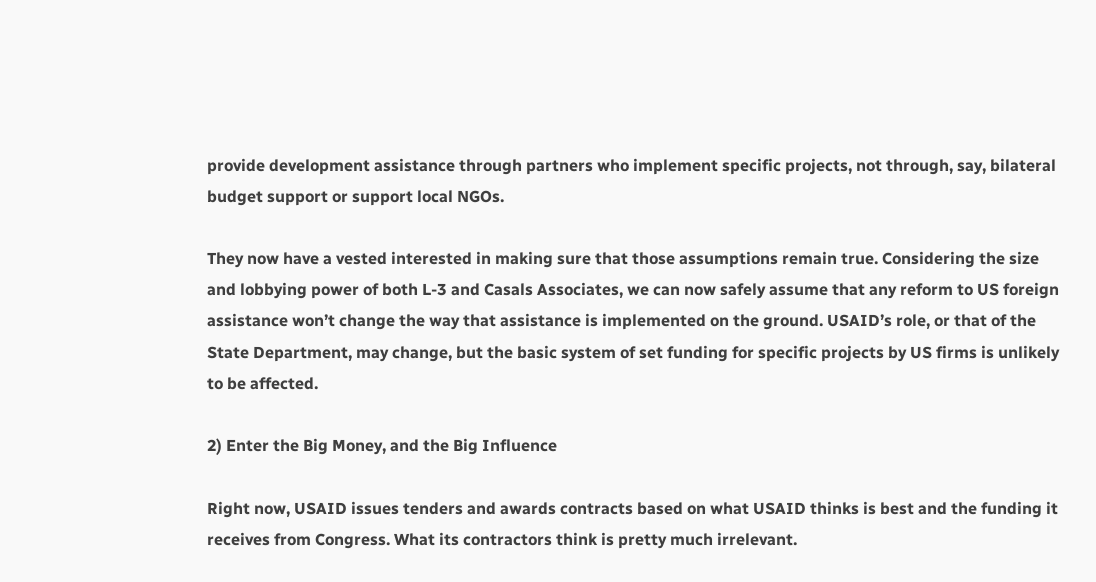provide development assistance through partners who implement specific projects, not through, say, bilateral budget support or support local NGOs.

They now have a vested interested in making sure that those assumptions remain true. Considering the size and lobbying power of both L-3 and Casals Associates, we can now safely assume that any reform to US foreign assistance won’t change the way that assistance is implemented on the ground. USAID’s role, or that of the State Department, may change, but the basic system of set funding for specific projects by US firms is unlikely to be affected.

2) Enter the Big Money, and the Big Influence

Right now, USAID issues tenders and awards contracts based on what USAID thinks is best and the funding it receives from Congress. What its contractors think is pretty much irrelevant.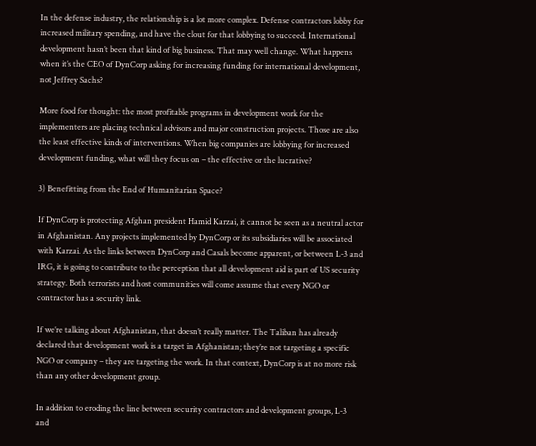In the defense industry, the relationship is a lot more complex. Defense contractors lobby for increased military spending, and have the clout for that lobbying to succeed. International development hasn’t been that kind of big business. That may well change. What happens when it’s the CEO of DynCorp asking for increasing funding for international development, not Jeffrey Sachs?

More food for thought: the most profitable programs in development work for the implementers are placing technical advisors and major construction projects. Those are also the least effective kinds of interventions. When big companies are lobbying for increased development funding, what will they focus on – the effective or the lucrative?

3) Benefitting from the End of Humanitarian Space?

If DynCorp is protecting Afghan president Hamid Karzai, it cannot be seen as a neutral actor in Afghanistan. Any projects implemented by DynCorp or its subsidiaries will be associated with Karzai. As the links between DynCorp and Casals become apparent, or between L-3 and IRG, it is going to contribute to the perception that all development aid is part of US security strategy. Both terrorists and host communities will come assume that every NGO or contractor has a security link.

If we’re talking about Afghanistan, that doesn’t really matter. The Taliban has already declared that development work is a target in Afghanistan; they’re not targeting a specific NGO or company – they are targeting the work. In that context, DynCorp is at no more risk than any other development group.

In addition to eroding the line between security contractors and development groups, L-3 and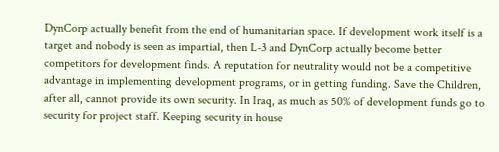DynCorp actually benefit from the end of humanitarian space. If development work itself is a target and nobody is seen as impartial, then L-3 and DynCorp actually become better competitors for development finds. A reputation for neutrality would not be a competitive advantage in implementing development programs, or in getting funding. Save the Children, after all, cannot provide its own security. In Iraq, as much as 50% of development funds go to security for project staff. Keeping security in house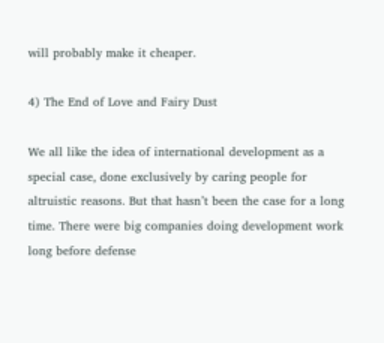will probably make it cheaper.

4) The End of Love and Fairy Dust

We all like the idea of international development as a special case, done exclusively by caring people for altruistic reasons. But that hasn’t been the case for a long time. There were big companies doing development work long before defense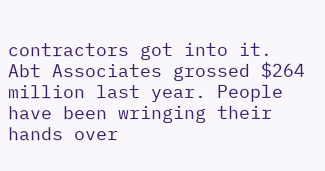contractors got into it. Abt Associates grossed $264 million last year. People have been wringing their hands over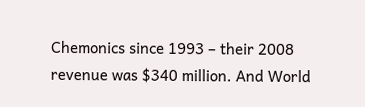Chemonics since 1993 – their 2008 revenue was $340 million. And World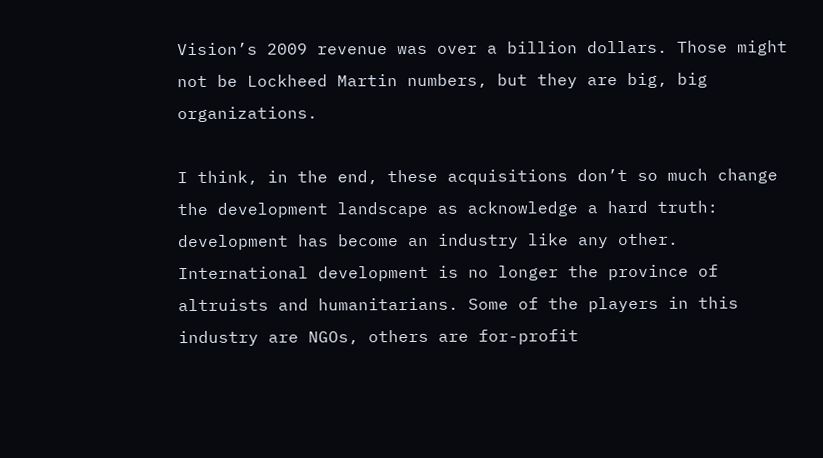Vision’s 2009 revenue was over a billion dollars. Those might not be Lockheed Martin numbers, but they are big, big organizations.

I think, in the end, these acquisitions don’t so much change the development landscape as acknowledge a hard truth: development has become an industry like any other. International development is no longer the province of altruists and humanitarians. Some of the players in this industry are NGOs, others are for-profit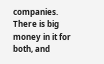companies. There is big money in it for both, and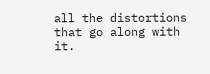all the distortions that go along with it.